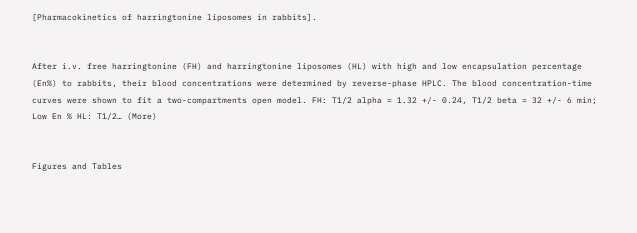[Pharmacokinetics of harringtonine liposomes in rabbits].


After i.v. free harringtonine (FH) and harringtonine liposomes (HL) with high and low encapsulation percentage (En%) to rabbits, their blood concentrations were determined by reverse-phase HPLC. The blood concentration-time curves were shown to fit a two-compartments open model. FH: T1/2 alpha = 1.32 +/- 0.24, T1/2 beta = 32 +/- 6 min; Low En % HL: T1/2… (More)


Figures and Tables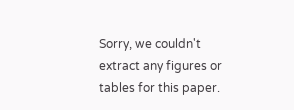Sorry, we couldn't extract any figures or tables for this paper.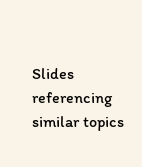Slides referencing similar topics